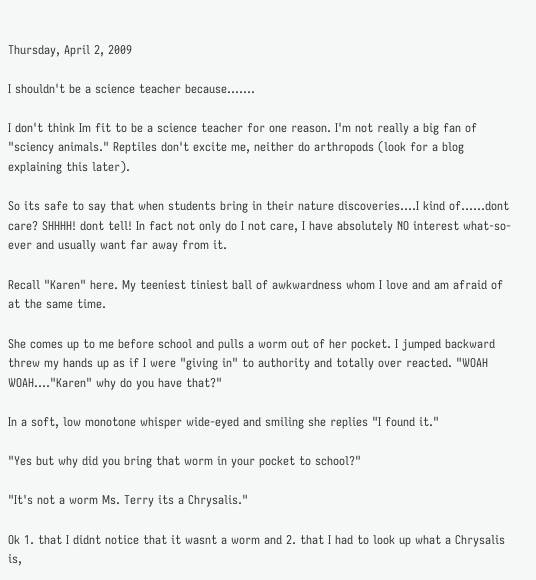Thursday, April 2, 2009

I shouldn't be a science teacher because.......

I don't think Im fit to be a science teacher for one reason. I'm not really a big fan of "sciency animals." Reptiles don't excite me, neither do arthropods (look for a blog explaining this later).

So its safe to say that when students bring in their nature discoveries....I kind of......dont care? SHHHH! dont tell! In fact not only do I not care, I have absolutely NO interest what-so-ever and usually want far away from it.

Recall "Karen" here. My teeniest tiniest ball of awkwardness whom I love and am afraid of at the same time.

She comes up to me before school and pulls a worm out of her pocket. I jumped backward threw my hands up as if I were "giving in" to authority and totally over reacted. "WOAH WOAH...."Karen" why do you have that?"

In a soft, low monotone whisper wide-eyed and smiling she replies "I found it."

"Yes but why did you bring that worm in your pocket to school?"

"It's not a worm Ms. Terry its a Chrysalis."

Ok 1. that I didnt notice that it wasnt a worm and 2. that I had to look up what a Chrysalis is,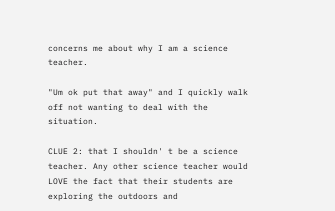concerns me about why I am a science teacher.

"Um ok put that away" and I quickly walk off not wanting to deal with the situation.

CLUE 2: that I shouldn' t be a science teacher. Any other science teacher would LOVE the fact that their students are exploring the outdoors and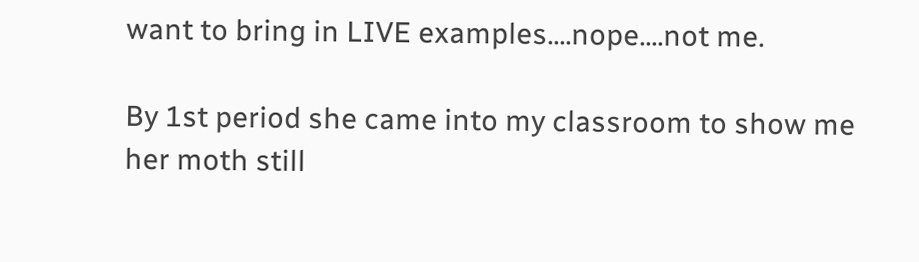want to bring in LIVE examples....nope....not me.

By 1st period she came into my classroom to show me her moth still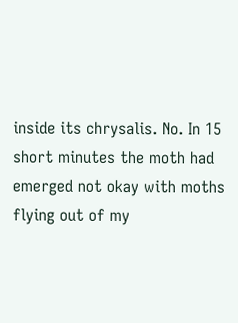inside its chrysalis. No. In 15 short minutes the moth had emerged not okay with moths flying out of my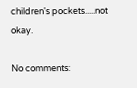children's pockets.....not okay.

No comments: